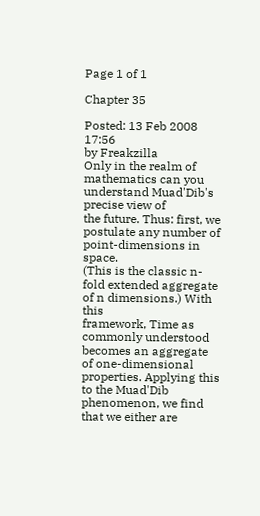Page 1 of 1

Chapter 35

Posted: 13 Feb 2008 17:56
by Freakzilla
Only in the realm of mathematics can you understand Muad'Dib's precise view of
the future. Thus: first, we postulate any number of point-dimensions in space.
(This is the classic n-fold extended aggregate of n dimensions.) With this
framework, Time as commonly understood becomes an aggregate of one-dimensional
properties. Applying this to the Muad'Dib phenomenon, we find that we either are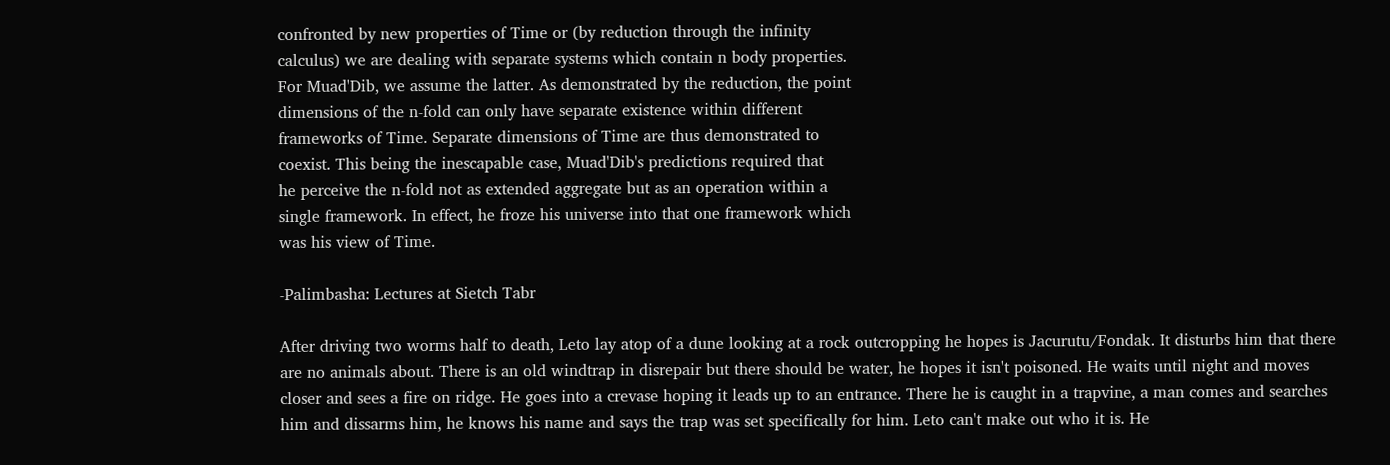confronted by new properties of Time or (by reduction through the infinity
calculus) we are dealing with separate systems which contain n body properties.
For Muad'Dib, we assume the latter. As demonstrated by the reduction, the point
dimensions of the n-fold can only have separate existence within different
frameworks of Time. Separate dimensions of Time are thus demonstrated to
coexist. This being the inescapable case, Muad'Dib's predictions required that
he perceive the n-fold not as extended aggregate but as an operation within a
single framework. In effect, he froze his universe into that one framework which
was his view of Time.

-Palimbasha: Lectures at Sietch Tabr

After driving two worms half to death, Leto lay atop of a dune looking at a rock outcropping he hopes is Jacurutu/Fondak. It disturbs him that there are no animals about. There is an old windtrap in disrepair but there should be water, he hopes it isn't poisoned. He waits until night and moves closer and sees a fire on ridge. He goes into a crevase hoping it leads up to an entrance. There he is caught in a trapvine, a man comes and searches him and dissarms him, he knows his name and says the trap was set specifically for him. Leto can't make out who it is. He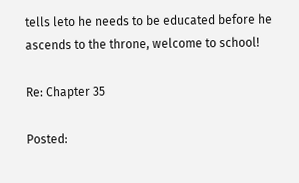tells leto he needs to be educated before he ascends to the throne, welcome to school!

Re: Chapter 35

Posted: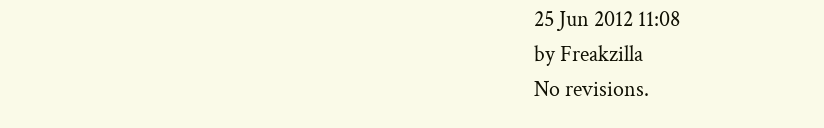25 Jun 2012 11:08
by Freakzilla
No revisions.